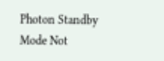Photon Standby Mode Not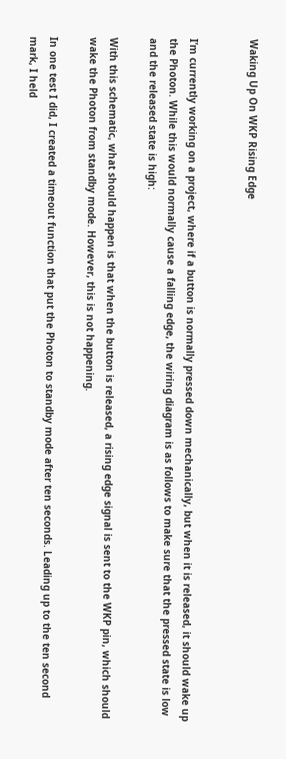Waking Up On WKP Rising Edge


I’m currently working on a project, where if a button is normally pressed down mechanically, but when it is released, it should wake up the Photon. While this would normally cause a falling edge, the wiring diagram is as follows to make sure that the pressed state is low and the released state is high:

With this schematic, what should happen is that when the button is released, a rising edge signal is sent to the WKP pin, which should wake the Photon from standby mode. However, this is not happening.

In one test I did, I created a timeout function that put the Photon to standby mode after ten seconds. Leading up to the ten second mark, I held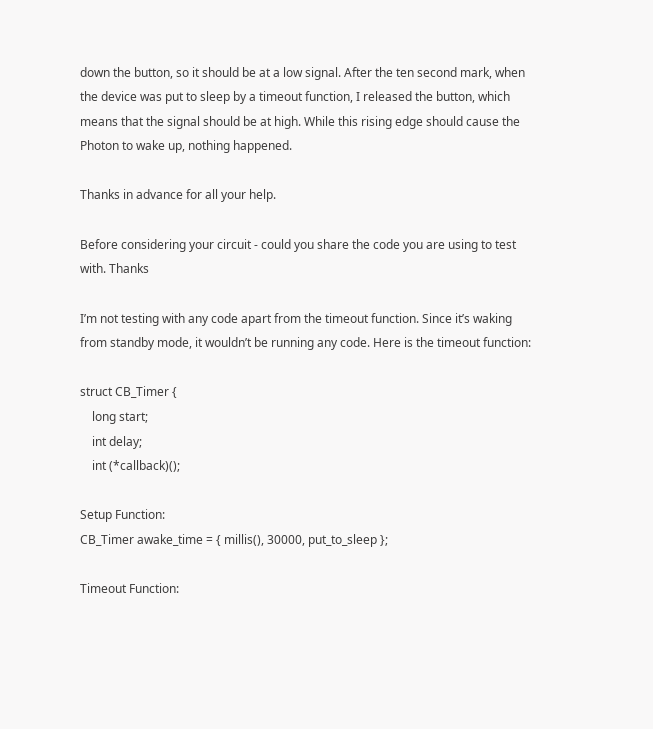down the button, so it should be at a low signal. After the ten second mark, when the device was put to sleep by a timeout function, I released the button, which means that the signal should be at high. While this rising edge should cause the Photon to wake up, nothing happened.

Thanks in advance for all your help.

Before considering your circuit - could you share the code you are using to test with. Thanks

I’m not testing with any code apart from the timeout function. Since it’s waking from standby mode, it wouldn’t be running any code. Here is the timeout function:

struct CB_Timer {
    long start;
    int delay;
    int (*callback)();

Setup Function:
CB_Timer awake_time = { millis(), 30000, put_to_sleep };

Timeout Function: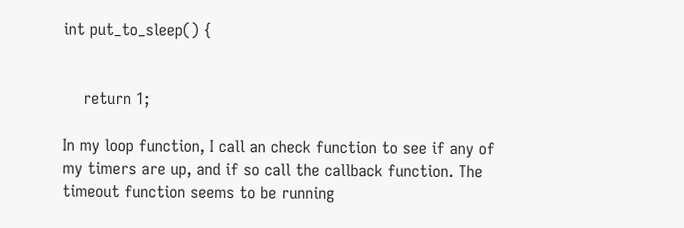int put_to_sleep() {


    return 1;

In my loop function, I call an check function to see if any of my timers are up, and if so call the callback function. The timeout function seems to be running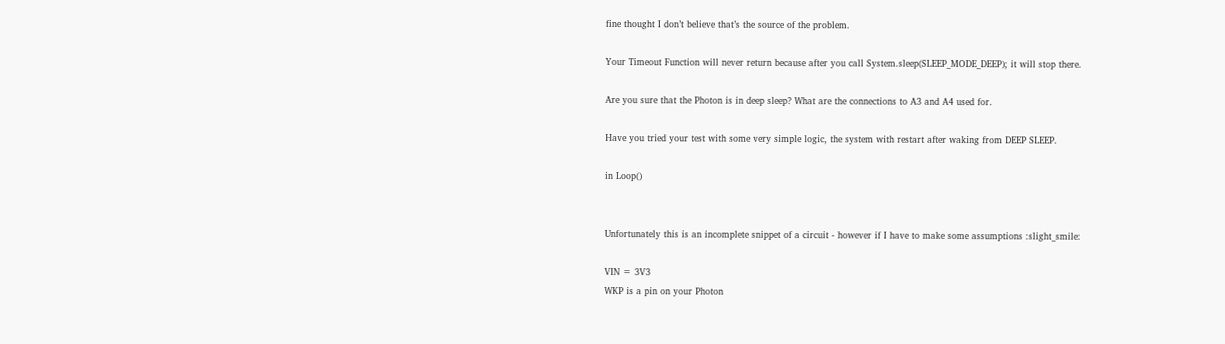fine thought I don’t believe that’s the source of the problem.

Your Timeout Function will never return because after you call System.sleep(SLEEP_MODE_DEEP); it will stop there.

Are you sure that the Photon is in deep sleep? What are the connections to A3 and A4 used for.

Have you tried your test with some very simple logic, the system with restart after waking from DEEP SLEEP.

in Loop()


Unfortunately this is an incomplete snippet of a circuit - however if I have to make some assumptions :slight_smile:

VIN = 3V3
WKP is a pin on your Photon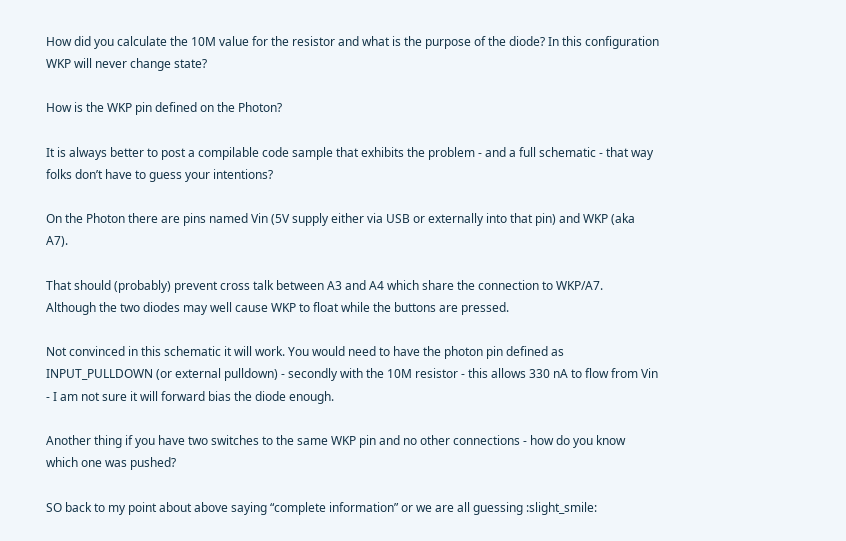How did you calculate the 10M value for the resistor and what is the purpose of the diode? In this configuration WKP will never change state?

How is the WKP pin defined on the Photon?

It is always better to post a compilable code sample that exhibits the problem - and a full schematic - that way folks don’t have to guess your intentions?

On the Photon there are pins named Vin (5V supply either via USB or externally into that pin) and WKP (aka A7).

That should (probably) prevent cross talk between A3 and A4 which share the connection to WKP/A7.
Although the two diodes may well cause WKP to float while the buttons are pressed.

Not convinced in this schematic it will work. You would need to have the photon pin defined as INPUT_PULLDOWN (or external pulldown) - secondly with the 10M resistor - this allows 330 nA to flow from Vin - I am not sure it will forward bias the diode enough.

Another thing if you have two switches to the same WKP pin and no other connections - how do you know which one was pushed?

SO back to my point about above saying “complete information” or we are all guessing :slight_smile: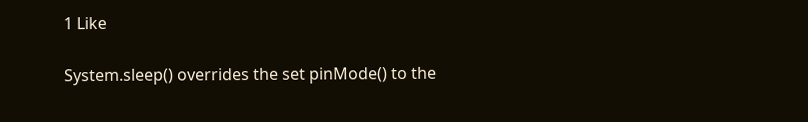1 Like

System.sleep() overrides the set pinMode() to the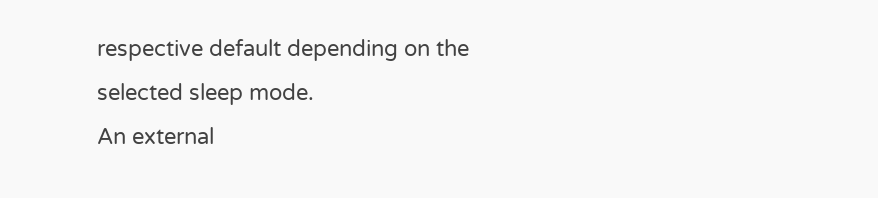respective default depending on the selected sleep mode.
An external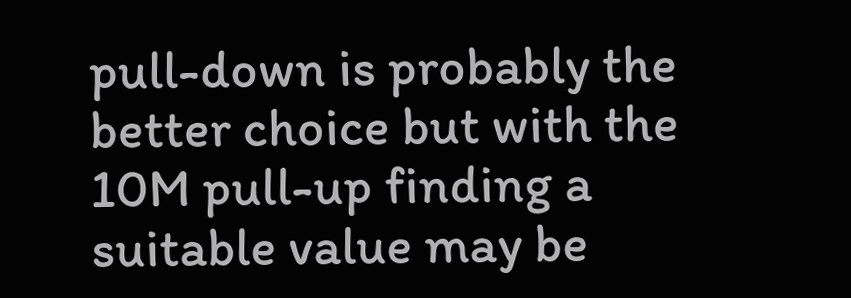pull-down is probably the better choice but with the 10M pull-up finding a suitable value may be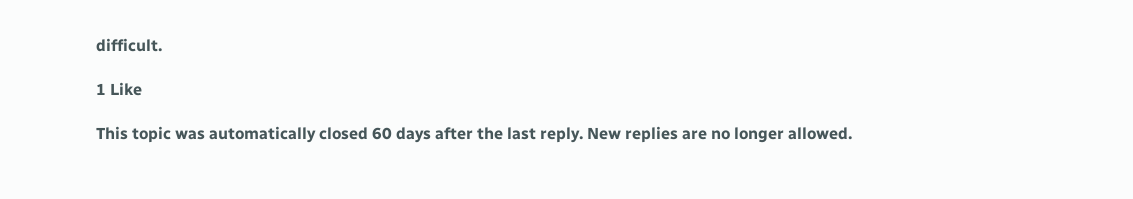difficult.

1 Like

This topic was automatically closed 60 days after the last reply. New replies are no longer allowed.